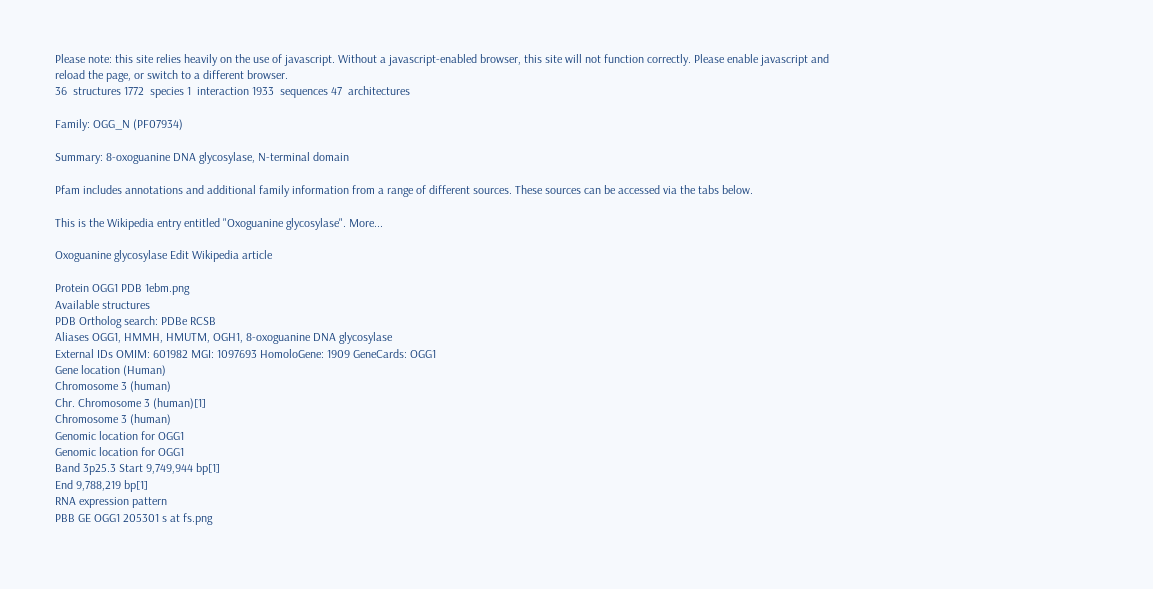Please note: this site relies heavily on the use of javascript. Without a javascript-enabled browser, this site will not function correctly. Please enable javascript and reload the page, or switch to a different browser.
36  structures 1772  species 1  interaction 1933  sequences 47  architectures

Family: OGG_N (PF07934)

Summary: 8-oxoguanine DNA glycosylase, N-terminal domain

Pfam includes annotations and additional family information from a range of different sources. These sources can be accessed via the tabs below.

This is the Wikipedia entry entitled "Oxoguanine glycosylase". More...

Oxoguanine glycosylase Edit Wikipedia article

Protein OGG1 PDB 1ebm.png
Available structures
PDB Ortholog search: PDBe RCSB
Aliases OGG1, HMMH, HMUTM, OGH1, 8-oxoguanine DNA glycosylase
External IDs OMIM: 601982 MGI: 1097693 HomoloGene: 1909 GeneCards: OGG1
Gene location (Human)
Chromosome 3 (human)
Chr. Chromosome 3 (human)[1]
Chromosome 3 (human)
Genomic location for OGG1
Genomic location for OGG1
Band 3p25.3 Start 9,749,944 bp[1]
End 9,788,219 bp[1]
RNA expression pattern
PBB GE OGG1 205301 s at fs.png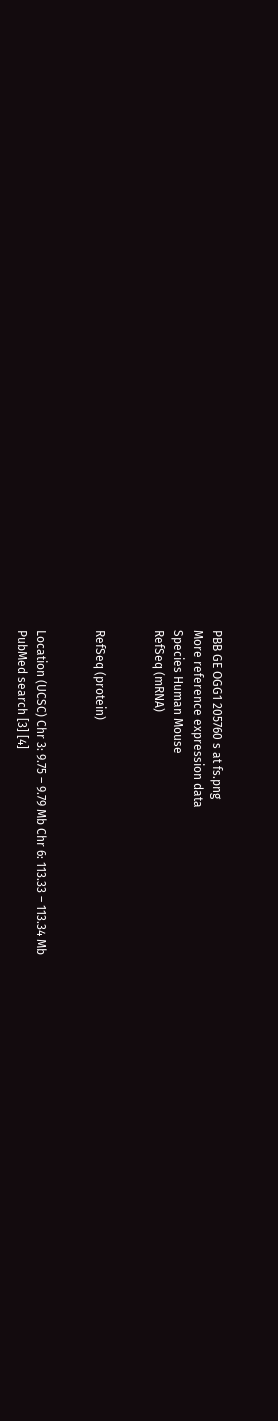PBB GE OGG1 205760 s at fs.png
More reference expression data
Species Human Mouse
RefSeq (mRNA)


RefSeq (protein)


Location (UCSC) Chr 3: 9.75 – 9.79 Mb Chr 6: 113.33 – 113.34 Mb
PubMed search [3] [4]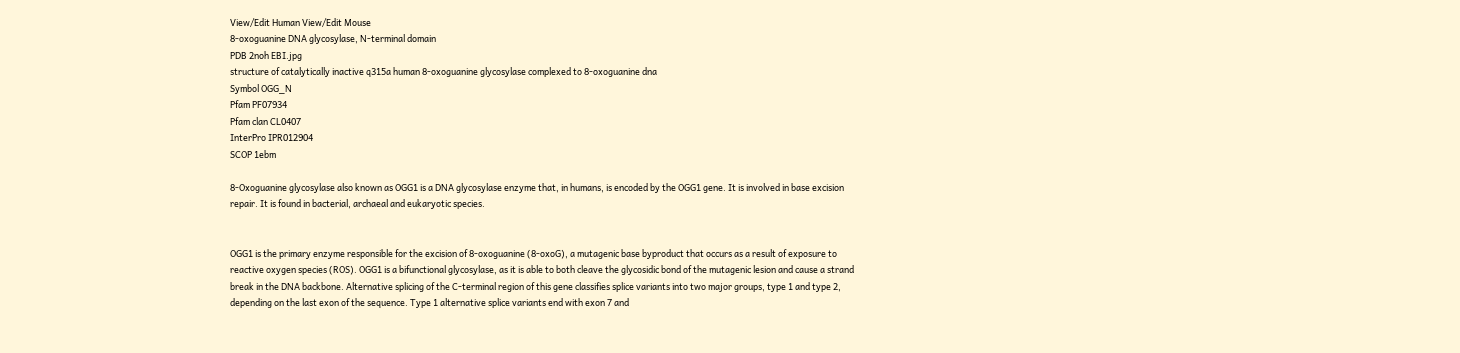View/Edit Human View/Edit Mouse
8-oxoguanine DNA glycosylase, N-terminal domain
PDB 2noh EBI.jpg
structure of catalytically inactive q315a human 8-oxoguanine glycosylase complexed to 8-oxoguanine dna
Symbol OGG_N
Pfam PF07934
Pfam clan CL0407
InterPro IPR012904
SCOP 1ebm

8-Oxoguanine glycosylase also known as OGG1 is a DNA glycosylase enzyme that, in humans, is encoded by the OGG1 gene. It is involved in base excision repair. It is found in bacterial, archaeal and eukaryotic species.


OGG1 is the primary enzyme responsible for the excision of 8-oxoguanine (8-oxoG), a mutagenic base byproduct that occurs as a result of exposure to reactive oxygen species (ROS). OGG1 is a bifunctional glycosylase, as it is able to both cleave the glycosidic bond of the mutagenic lesion and cause a strand break in the DNA backbone. Alternative splicing of the C-terminal region of this gene classifies splice variants into two major groups, type 1 and type 2, depending on the last exon of the sequence. Type 1 alternative splice variants end with exon 7 and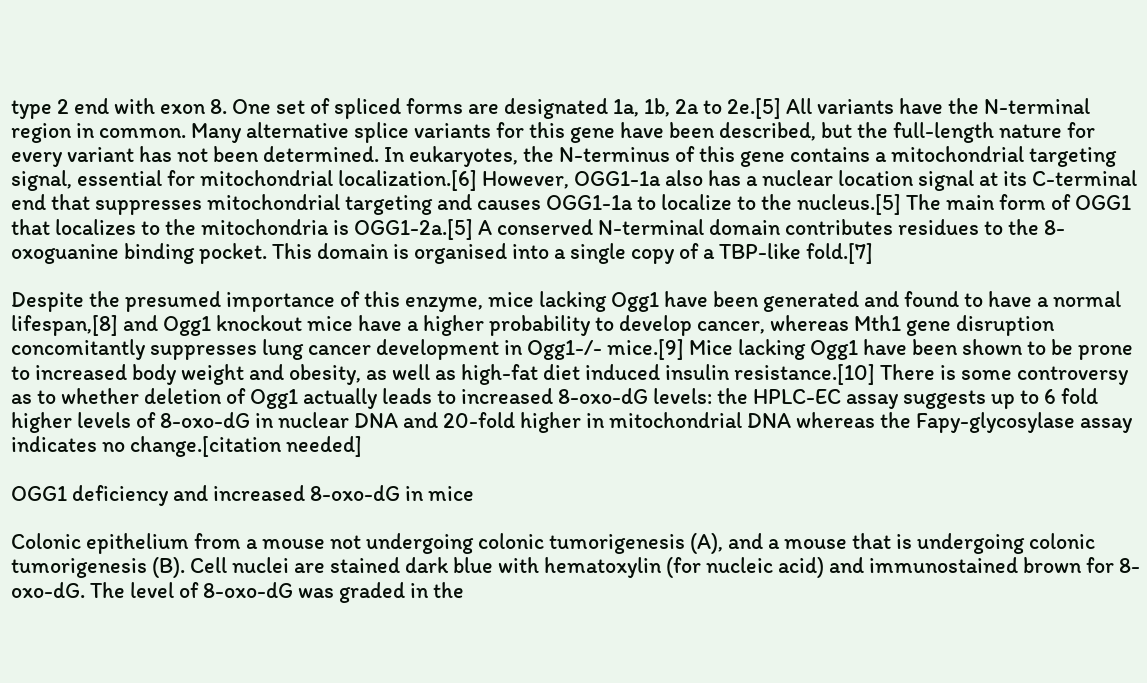type 2 end with exon 8. One set of spliced forms are designated 1a, 1b, 2a to 2e.[5] All variants have the N-terminal region in common. Many alternative splice variants for this gene have been described, but the full-length nature for every variant has not been determined. In eukaryotes, the N-terminus of this gene contains a mitochondrial targeting signal, essential for mitochondrial localization.[6] However, OGG1-1a also has a nuclear location signal at its C-terminal end that suppresses mitochondrial targeting and causes OGG1-1a to localize to the nucleus.[5] The main form of OGG1 that localizes to the mitochondria is OGG1-2a.[5] A conserved N-terminal domain contributes residues to the 8-oxoguanine binding pocket. This domain is organised into a single copy of a TBP-like fold.[7]

Despite the presumed importance of this enzyme, mice lacking Ogg1 have been generated and found to have a normal lifespan,[8] and Ogg1 knockout mice have a higher probability to develop cancer, whereas Mth1 gene disruption concomitantly suppresses lung cancer development in Ogg1-/- mice.[9] Mice lacking Ogg1 have been shown to be prone to increased body weight and obesity, as well as high-fat diet induced insulin resistance.[10] There is some controversy as to whether deletion of Ogg1 actually leads to increased 8-oxo-dG levels: the HPLC-EC assay suggests up to 6 fold higher levels of 8-oxo-dG in nuclear DNA and 20-fold higher in mitochondrial DNA whereas the Fapy-glycosylase assay indicates no change.[citation needed]

OGG1 deficiency and increased 8-oxo-dG in mice

Colonic epithelium from a mouse not undergoing colonic tumorigenesis (A), and a mouse that is undergoing colonic tumorigenesis (B). Cell nuclei are stained dark blue with hematoxylin (for nucleic acid) and immunostained brown for 8-oxo-dG. The level of 8-oxo-dG was graded in the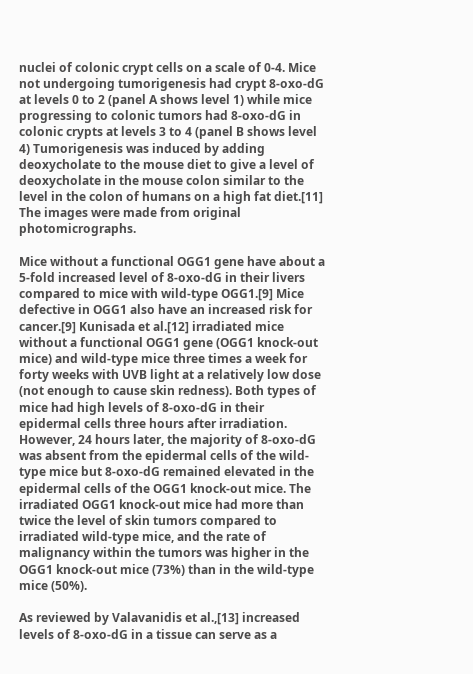nuclei of colonic crypt cells on a scale of 0-4. Mice not undergoing tumorigenesis had crypt 8-oxo-dG at levels 0 to 2 (panel A shows level 1) while mice progressing to colonic tumors had 8-oxo-dG in colonic crypts at levels 3 to 4 (panel B shows level 4) Tumorigenesis was induced by adding deoxycholate to the mouse diet to give a level of deoxycholate in the mouse colon similar to the level in the colon of humans on a high fat diet.[11] The images were made from original photomicrographs.

Mice without a functional OGG1 gene have about a 5-fold increased level of 8-oxo-dG in their livers compared to mice with wild-type OGG1.[9] Mice defective in OGG1 also have an increased risk for cancer.[9] Kunisada et al.[12] irradiated mice without a functional OGG1 gene (OGG1 knock-out mice) and wild-type mice three times a week for forty weeks with UVB light at a relatively low dose (not enough to cause skin redness). Both types of mice had high levels of 8-oxo-dG in their epidermal cells three hours after irradiation. However, 24 hours later, the majority of 8-oxo-dG was absent from the epidermal cells of the wild-type mice but 8-oxo-dG remained elevated in the epidermal cells of the OGG1 knock-out mice. The irradiated OGG1 knock-out mice had more than twice the level of skin tumors compared to irradiated wild-type mice, and the rate of malignancy within the tumors was higher in the OGG1 knock-out mice (73%) than in the wild-type mice (50%).

As reviewed by Valavanidis et al.,[13] increased levels of 8-oxo-dG in a tissue can serve as a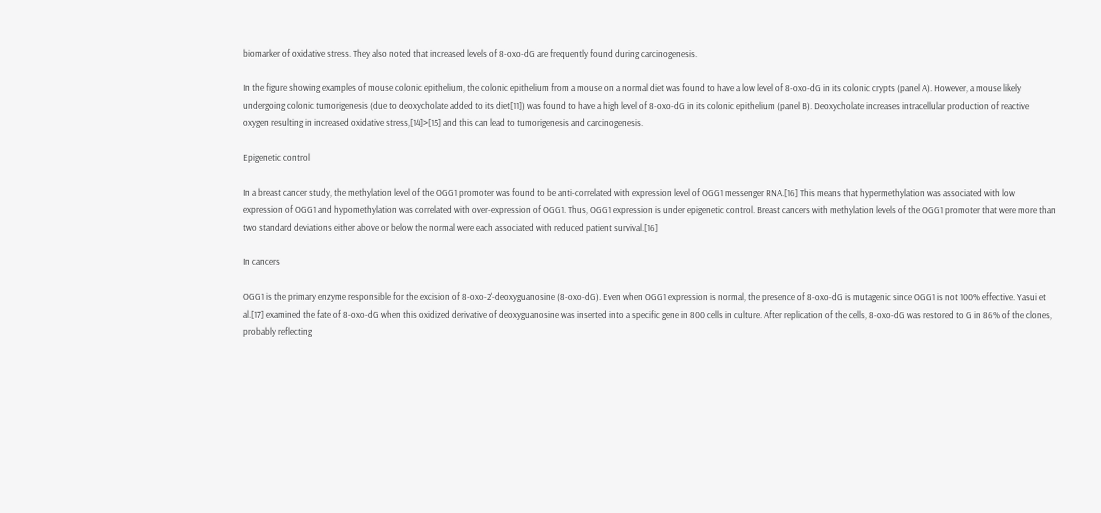biomarker of oxidative stress. They also noted that increased levels of 8-oxo-dG are frequently found during carcinogenesis.

In the figure showing examples of mouse colonic epithelium, the colonic epithelium from a mouse on a normal diet was found to have a low level of 8-oxo-dG in its colonic crypts (panel A). However, a mouse likely undergoing colonic tumorigenesis (due to deoxycholate added to its diet[11]) was found to have a high level of 8-oxo-dG in its colonic epithelium (panel B). Deoxycholate increases intracellular production of reactive oxygen resulting in increased oxidative stress,[14]>[15] and this can lead to tumorigenesis and carcinogenesis.

Epigenetic control

In a breast cancer study, the methylation level of the OGG1 promoter was found to be anti-correlated with expression level of OGG1 messenger RNA.[16] This means that hypermethylation was associated with low expression of OGG1 and hypomethylation was correlated with over-expression of OGG1. Thus, OGG1 expression is under epigenetic control. Breast cancers with methylation levels of the OGG1 promoter that were more than two standard deviations either above or below the normal were each associated with reduced patient survival.[16]

In cancers

OGG1 is the primary enzyme responsible for the excision of 8-oxo-2'-deoxyguanosine (8-oxo-dG). Even when OGG1 expression is normal, the presence of 8-oxo-dG is mutagenic since OGG1 is not 100% effective. Yasui et al.[17] examined the fate of 8-oxo-dG when this oxidized derivative of deoxyguanosine was inserted into a specific gene in 800 cells in culture. After replication of the cells, 8-oxo-dG was restored to G in 86% of the clones, probably reflecting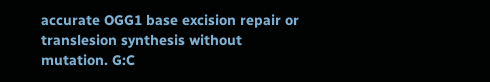accurate OGG1 base excision repair or translesion synthesis without mutation. G:C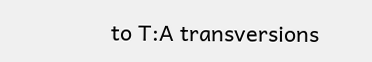to T:A transversions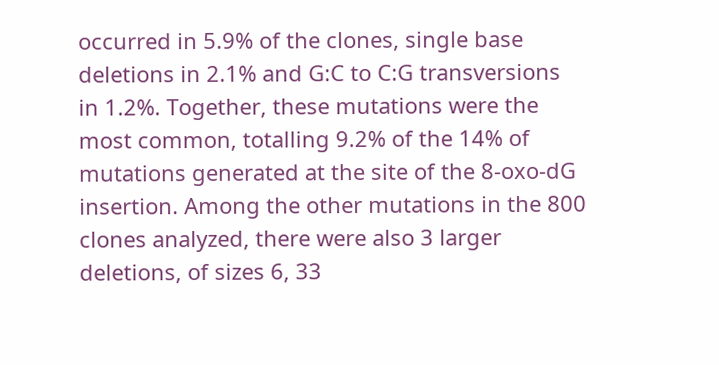occurred in 5.9% of the clones, single base deletions in 2.1% and G:C to C:G transversions in 1.2%. Together, these mutations were the most common, totalling 9.2% of the 14% of mutations generated at the site of the 8-oxo-dG insertion. Among the other mutations in the 800 clones analyzed, there were also 3 larger deletions, of sizes 6, 33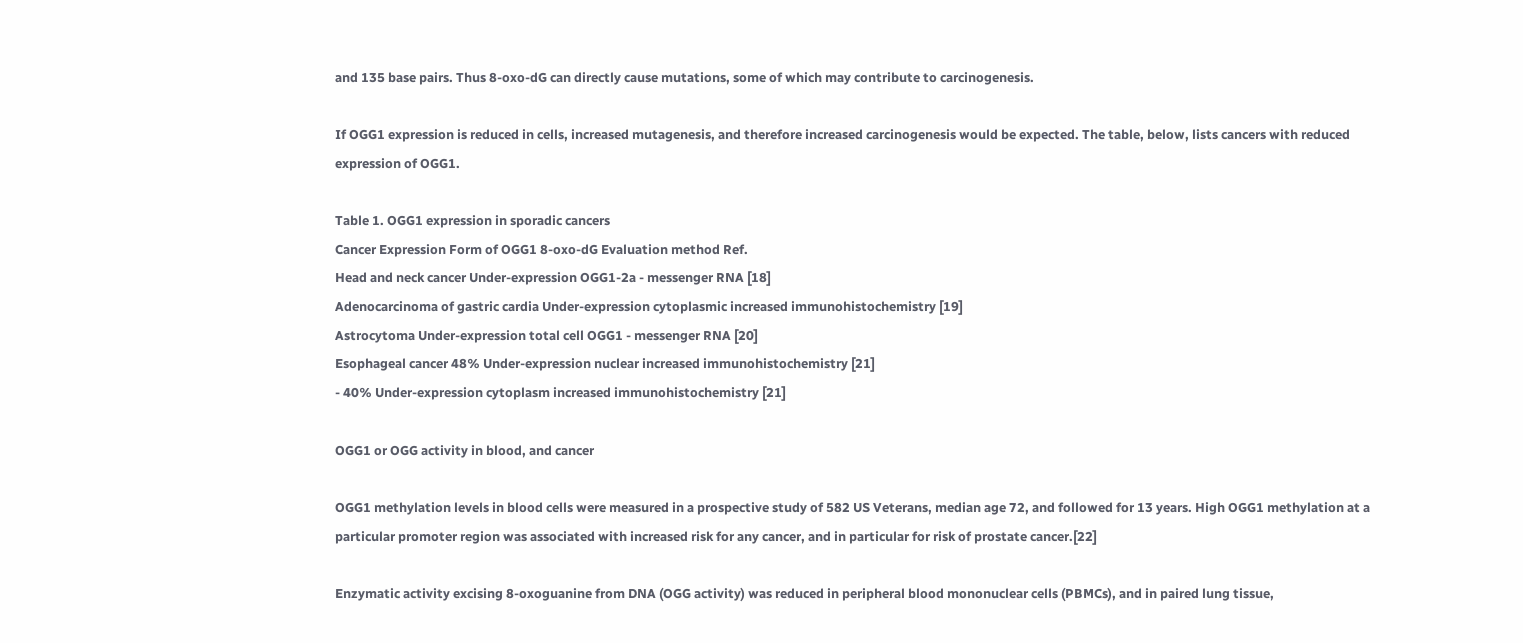and 135 base pairs. Thus 8-oxo-dG can directly cause mutations, some of which may contribute to carcinogenesis.

If OGG1 expression is reduced in cells, increased mutagenesis, and therefore increased carcinogenesis would be expected. The table, below, lists cancers with reduced expression of OGG1.

Table 1. OGG1 expression in sporadic cancers
Cancer Expression Form of OGG1 8-oxo-dG Evaluation method Ref.
Head and neck cancer Under-expression OGG1-2a - messenger RNA [18]
Adenocarcinoma of gastric cardia Under-expression cytoplasmic increased immunohistochemistry [19]
Astrocytoma Under-expression total cell OGG1 - messenger RNA [20]
Esophageal cancer 48% Under-expression nuclear increased immunohistochemistry [21]
- 40% Under-expression cytoplasm increased immunohistochemistry [21]

OGG1 or OGG activity in blood, and cancer

OGG1 methylation levels in blood cells were measured in a prospective study of 582 US Veterans, median age 72, and followed for 13 years. High OGG1 methylation at a particular promoter region was associated with increased risk for any cancer, and in particular for risk of prostate cancer.[22]

Enzymatic activity excising 8-oxoguanine from DNA (OGG activity) was reduced in peripheral blood mononuclear cells (PBMCs), and in paired lung tissue,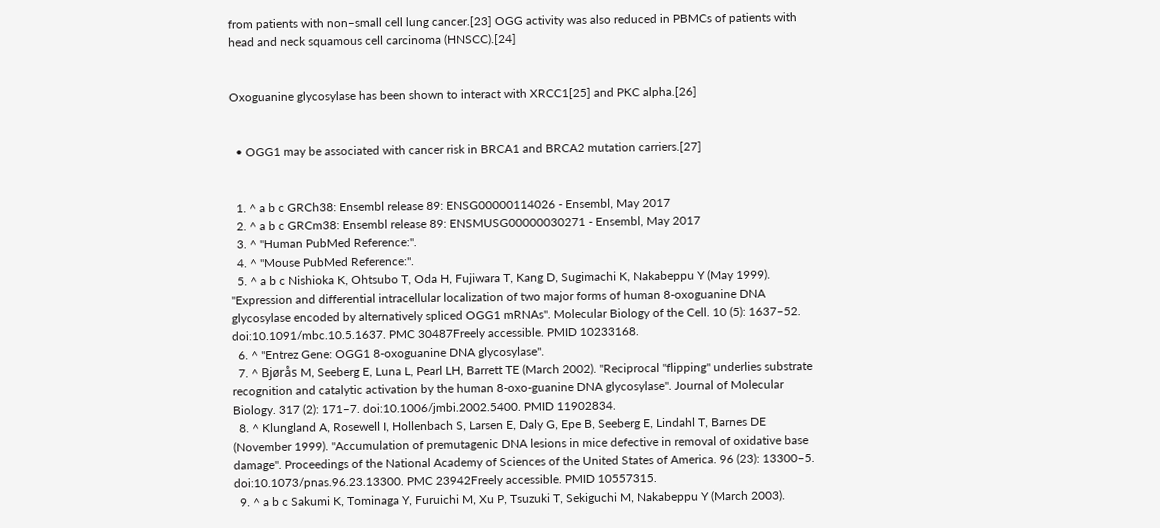from patients with non–small cell lung cancer.[23] OGG activity was also reduced in PBMCs of patients with head and neck squamous cell carcinoma (HNSCC).[24]


Oxoguanine glycosylase has been shown to interact with XRCC1[25] and PKC alpha.[26]


  • OGG1 may be associated with cancer risk in BRCA1 and BRCA2 mutation carriers.[27]


  1. ^ a b c GRCh38: Ensembl release 89: ENSG00000114026 - Ensembl, May 2017
  2. ^ a b c GRCm38: Ensembl release 89: ENSMUSG00000030271 - Ensembl, May 2017
  3. ^ "Human PubMed Reference:".
  4. ^ "Mouse PubMed Reference:".
  5. ^ a b c Nishioka K, Ohtsubo T, Oda H, Fujiwara T, Kang D, Sugimachi K, Nakabeppu Y (May 1999). "Expression and differential intracellular localization of two major forms of human 8-oxoguanine DNA glycosylase encoded by alternatively spliced OGG1 mRNAs". Molecular Biology of the Cell. 10 (5): 1637–52. doi:10.1091/mbc.10.5.1637. PMC 30487Freely accessible. PMID 10233168.
  6. ^ "Entrez Gene: OGG1 8-oxoguanine DNA glycosylase".
  7. ^ Bjørås M, Seeberg E, Luna L, Pearl LH, Barrett TE (March 2002). "Reciprocal "flipping" underlies substrate recognition and catalytic activation by the human 8-oxo-guanine DNA glycosylase". Journal of Molecular Biology. 317 (2): 171–7. doi:10.1006/jmbi.2002.5400. PMID 11902834.
  8. ^ Klungland A, Rosewell I, Hollenbach S, Larsen E, Daly G, Epe B, Seeberg E, Lindahl T, Barnes DE (November 1999). "Accumulation of premutagenic DNA lesions in mice defective in removal of oxidative base damage". Proceedings of the National Academy of Sciences of the United States of America. 96 (23): 13300–5. doi:10.1073/pnas.96.23.13300. PMC 23942Freely accessible. PMID 10557315.
  9. ^ a b c Sakumi K, Tominaga Y, Furuichi M, Xu P, Tsuzuki T, Sekiguchi M, Nakabeppu Y (March 2003).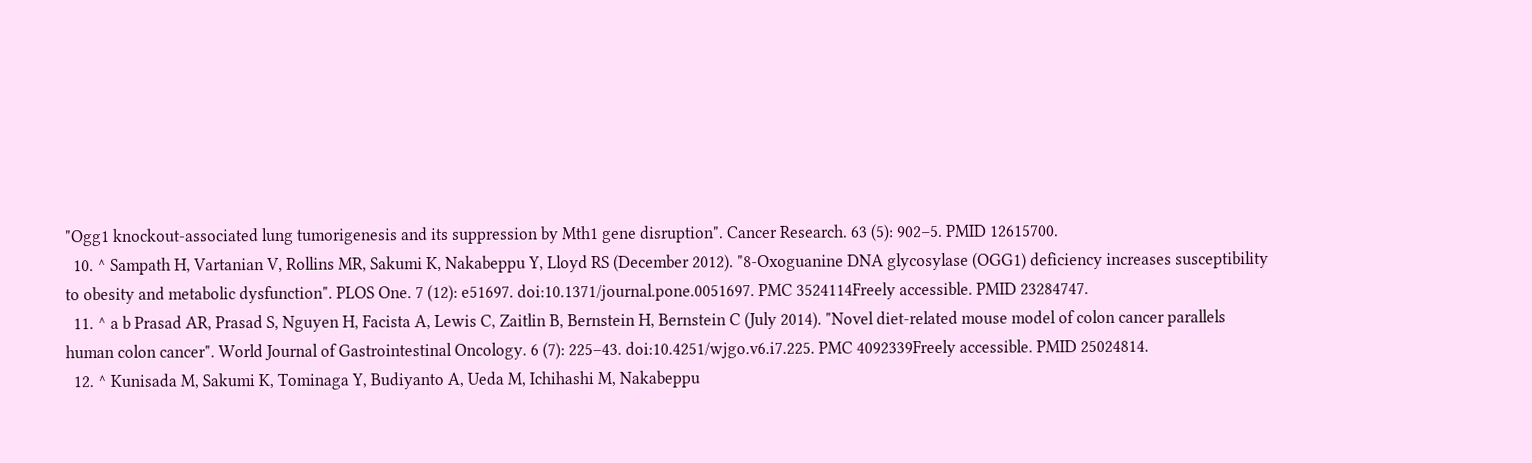"Ogg1 knockout-associated lung tumorigenesis and its suppression by Mth1 gene disruption". Cancer Research. 63 (5): 902–5. PMID 12615700.
  10. ^ Sampath H, Vartanian V, Rollins MR, Sakumi K, Nakabeppu Y, Lloyd RS (December 2012). "8-Oxoguanine DNA glycosylase (OGG1) deficiency increases susceptibility to obesity and metabolic dysfunction". PLOS One. 7 (12): e51697. doi:10.1371/journal.pone.0051697. PMC 3524114Freely accessible. PMID 23284747.
  11. ^ a b Prasad AR, Prasad S, Nguyen H, Facista A, Lewis C, Zaitlin B, Bernstein H, Bernstein C (July 2014). "Novel diet-related mouse model of colon cancer parallels human colon cancer". World Journal of Gastrointestinal Oncology. 6 (7): 225–43. doi:10.4251/wjgo.v6.i7.225. PMC 4092339Freely accessible. PMID 25024814.
  12. ^ Kunisada M, Sakumi K, Tominaga Y, Budiyanto A, Ueda M, Ichihashi M, Nakabeppu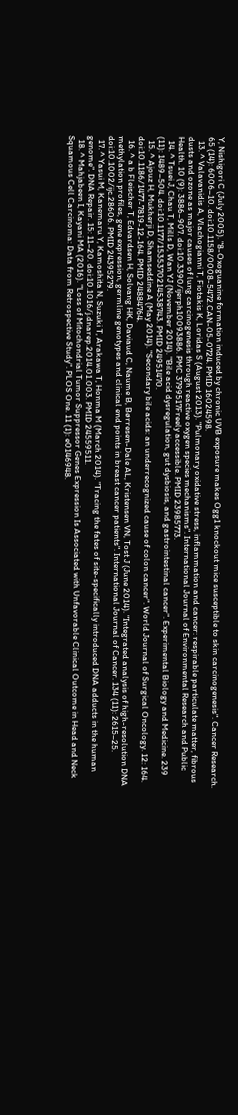Y, Nishigori C (July 2005). "8-Oxoguanine formation induced by chronic UVB exposure makes Ogg1 knockout mice susceptible to skin carcinogenesis". Cancer Research. 65 (14): 6006–10. doi:10.1158/0008-5472.CAN-05-0724. PMID 16024598.
  13. ^ Valavanidis A, Vlachogianni T, Fiotakis K, Loridas S (August 2013). "Pulmonary oxidative stress, inflammation and cancer: respirable particulate matter, fibrous dusts and ozone as major causes of lung carcinogenesis through reactive oxygen species mechanisms". International Journal of Environmental Research and Public Health. 10 (9): 3886–907. doi:10.3390/ijerph10093886. PMC 3799517Freely accessible. PMID 23985773.
  14. ^ Tsuei J, Chau T, Mills D, Wan YJ (November 2014). "Bile acid dysregulation, gut dysbiosis, and gastrointestinal cancer". Experimental Biology and Medicine. 239 (11): 1489–504. doi:10.1177/1535370214538743. PMID 24951470.
  15. ^ Ajouz H, Mukherji D, Shamseddine A (May 2014). "Secondary bile acids: an underrecognized cause of colon cancer". World Journal of Surgical Oncology. 12: 164. doi:10.1186/1477-7819-12-164. PMID 24884764.
  16. ^ a b Fleischer T, Edvardsen H, Solvang HK, Daviaud C, Naume B, Børresen-Dale AL, Kristensen VN, Tost J (June 2014). "Integrated analysis of high-resolution DNA methylation profiles, gene expression, germline genotypes and clinical end points in breast cancer patients". International Journal of Cancer. 134 (11): 2615–25. doi:10.1002/ijc.28606. PMID 24395279.
  17. ^ Yasui M, Kanemaru Y, Kamoshita N, Suzuki T, Arakawa T, Honma M (March 2014). "Tracing the fates of site-specifically introduced DNA adducts in the human genome". DNA Repair. 15: 11–20. doi:10.1016/j.dnarep.2014.01.003. PMID 24559511.
  18. ^ Mahjabeen I, Kayani MA (2016). "Loss of Mitochondrial Tumor Suppressor Genes Expression Is Associated with Unfavorable Clinical Outcome in Head and Neck Squamous Cell Carcinoma: Data from Retrospective Study". PLOS One. 11 (1): e0146948.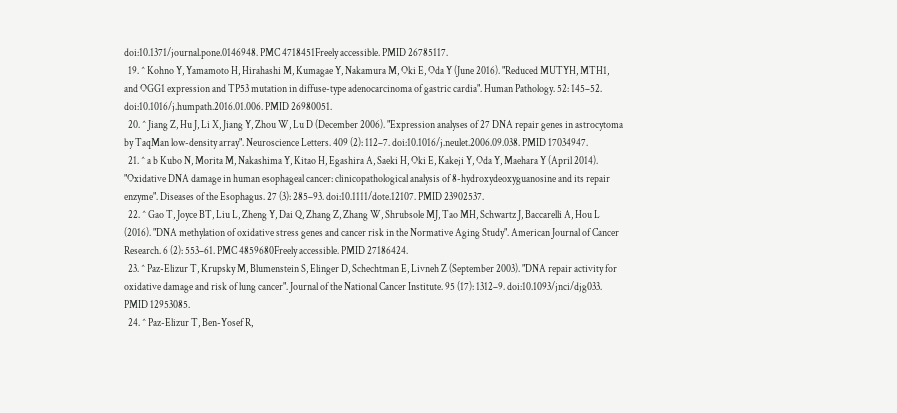doi:10.1371/journal.pone.0146948. PMC 4718451Freely accessible. PMID 26785117.
  19. ^ Kohno Y, Yamamoto H, Hirahashi M, Kumagae Y, Nakamura M, Oki E, Oda Y (June 2016). "Reduced MUTYH, MTH1, and OGG1 expression and TP53 mutation in diffuse-type adenocarcinoma of gastric cardia". Human Pathology. 52: 145–52. doi:10.1016/j.humpath.2016.01.006. PMID 26980051.
  20. ^ Jiang Z, Hu J, Li X, Jiang Y, Zhou W, Lu D (December 2006). "Expression analyses of 27 DNA repair genes in astrocytoma by TaqMan low-density array". Neuroscience Letters. 409 (2): 112–7. doi:10.1016/j.neulet.2006.09.038. PMID 17034947.
  21. ^ a b Kubo N, Morita M, Nakashima Y, Kitao H, Egashira A, Saeki H, Oki E, Kakeji Y, Oda Y, Maehara Y (April 2014). "Oxidative DNA damage in human esophageal cancer: clinicopathological analysis of 8-hydroxydeoxyguanosine and its repair enzyme". Diseases of the Esophagus. 27 (3): 285–93. doi:10.1111/dote.12107. PMID 23902537.
  22. ^ Gao T, Joyce BT, Liu L, Zheng Y, Dai Q, Zhang Z, Zhang W, Shrubsole MJ, Tao MH, Schwartz J, Baccarelli A, Hou L (2016). "DNA methylation of oxidative stress genes and cancer risk in the Normative Aging Study". American Journal of Cancer Research. 6 (2): 553–61. PMC 4859680Freely accessible. PMID 27186424.
  23. ^ Paz-Elizur T, Krupsky M, Blumenstein S, Elinger D, Schechtman E, Livneh Z (September 2003). "DNA repair activity for oxidative damage and risk of lung cancer". Journal of the National Cancer Institute. 95 (17): 1312–9. doi:10.1093/jnci/djg033. PMID 12953085.
  24. ^ Paz-Elizur T, Ben-Yosef R,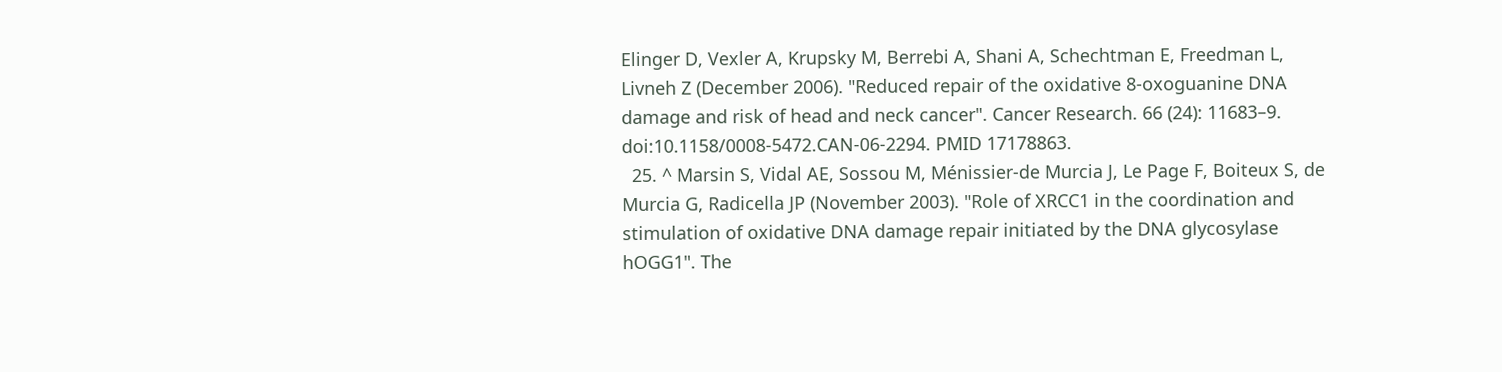Elinger D, Vexler A, Krupsky M, Berrebi A, Shani A, Schechtman E, Freedman L, Livneh Z (December 2006). "Reduced repair of the oxidative 8-oxoguanine DNA damage and risk of head and neck cancer". Cancer Research. 66 (24): 11683–9. doi:10.1158/0008-5472.CAN-06-2294. PMID 17178863.
  25. ^ Marsin S, Vidal AE, Sossou M, Ménissier-de Murcia J, Le Page F, Boiteux S, de Murcia G, Radicella JP (November 2003). "Role of XRCC1 in the coordination and stimulation of oxidative DNA damage repair initiated by the DNA glycosylase hOGG1". The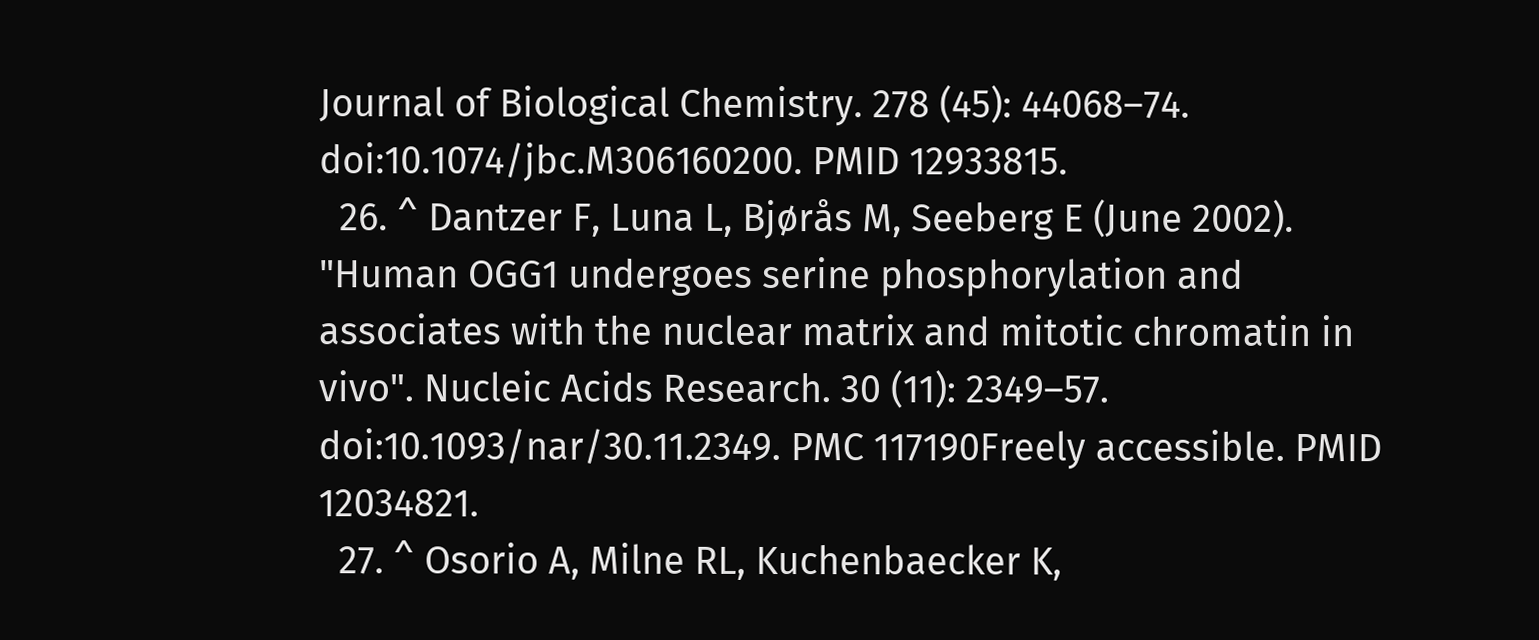Journal of Biological Chemistry. 278 (45): 44068–74. doi:10.1074/jbc.M306160200. PMID 12933815.
  26. ^ Dantzer F, Luna L, Bjørås M, Seeberg E (June 2002). "Human OGG1 undergoes serine phosphorylation and associates with the nuclear matrix and mitotic chromatin in vivo". Nucleic Acids Research. 30 (11): 2349–57. doi:10.1093/nar/30.11.2349. PMC 117190Freely accessible. PMID 12034821.
  27. ^ Osorio A, Milne RL, Kuchenbaecker K,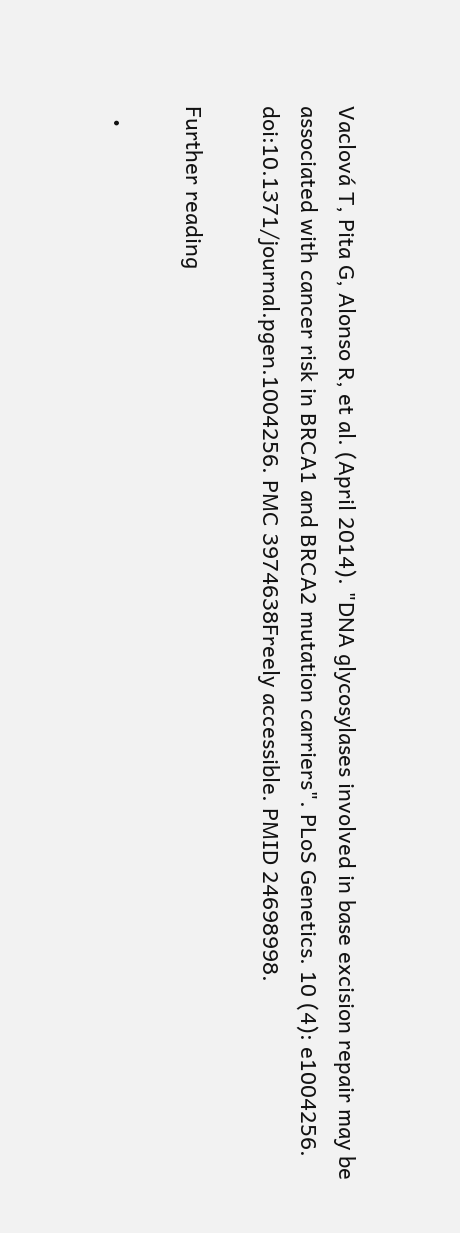Vaclová T, Pita G, Alonso R, et al. (April 2014). "DNA glycosylases involved in base excision repair may be associated with cancer risk in BRCA1 and BRCA2 mutation carriers". PLoS Genetics. 10 (4): e1004256. doi:10.1371/journal.pgen.1004256. PMC 3974638Freely accessible. PMID 24698998.

Further reading

  •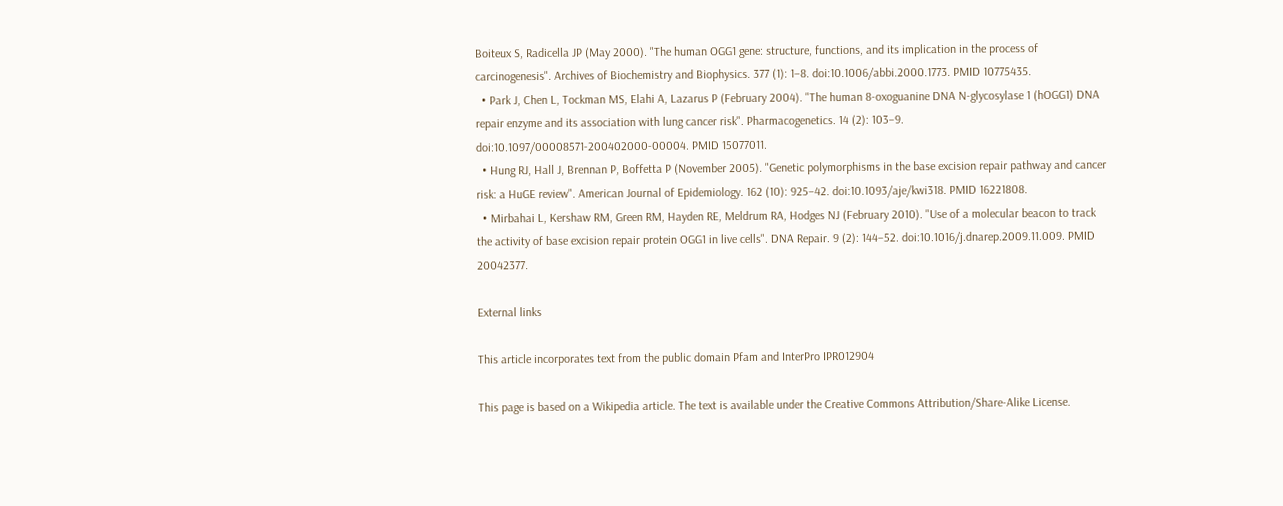Boiteux S, Radicella JP (May 2000). "The human OGG1 gene: structure, functions, and its implication in the process of carcinogenesis". Archives of Biochemistry and Biophysics. 377 (1): 1–8. doi:10.1006/abbi.2000.1773. PMID 10775435.
  • Park J, Chen L, Tockman MS, Elahi A, Lazarus P (February 2004). "The human 8-oxoguanine DNA N-glycosylase 1 (hOGG1) DNA repair enzyme and its association with lung cancer risk". Pharmacogenetics. 14 (2): 103–9. doi:10.1097/00008571-200402000-00004. PMID 15077011.
  • Hung RJ, Hall J, Brennan P, Boffetta P (November 2005). "Genetic polymorphisms in the base excision repair pathway and cancer risk: a HuGE review". American Journal of Epidemiology. 162 (10): 925–42. doi:10.1093/aje/kwi318. PMID 16221808.
  • Mirbahai L, Kershaw RM, Green RM, Hayden RE, Meldrum RA, Hodges NJ (February 2010). "Use of a molecular beacon to track the activity of base excision repair protein OGG1 in live cells". DNA Repair. 9 (2): 144–52. doi:10.1016/j.dnarep.2009.11.009. PMID 20042377.

External links

This article incorporates text from the public domain Pfam and InterPro IPR012904

This page is based on a Wikipedia article. The text is available under the Creative Commons Attribution/Share-Alike License.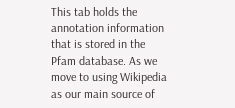This tab holds the annotation information that is stored in the Pfam database. As we move to using Wikipedia as our main source of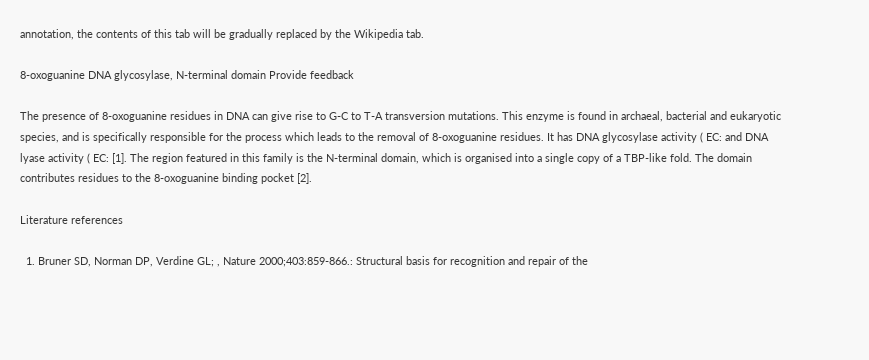annotation, the contents of this tab will be gradually replaced by the Wikipedia tab.

8-oxoguanine DNA glycosylase, N-terminal domain Provide feedback

The presence of 8-oxoguanine residues in DNA can give rise to G-C to T-A transversion mutations. This enzyme is found in archaeal, bacterial and eukaryotic species, and is specifically responsible for the process which leads to the removal of 8-oxoguanine residues. It has DNA glycosylase activity ( EC: and DNA lyase activity ( EC: [1]. The region featured in this family is the N-terminal domain, which is organised into a single copy of a TBP-like fold. The domain contributes residues to the 8-oxoguanine binding pocket [2].

Literature references

  1. Bruner SD, Norman DP, Verdine GL; , Nature 2000;403:859-866.: Structural basis for recognition and repair of the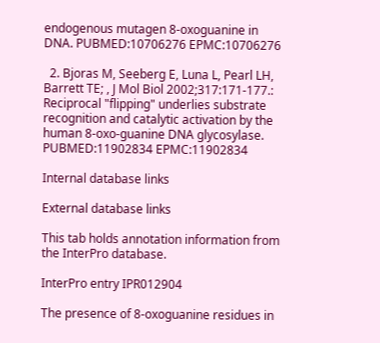endogenous mutagen 8-oxoguanine in DNA. PUBMED:10706276 EPMC:10706276

  2. Bjoras M, Seeberg E, Luna L, Pearl LH, Barrett TE; , J Mol Biol 2002;317:171-177.: Reciprocal "flipping" underlies substrate recognition and catalytic activation by the human 8-oxo-guanine DNA glycosylase. PUBMED:11902834 EPMC:11902834

Internal database links

External database links

This tab holds annotation information from the InterPro database.

InterPro entry IPR012904

The presence of 8-oxoguanine residues in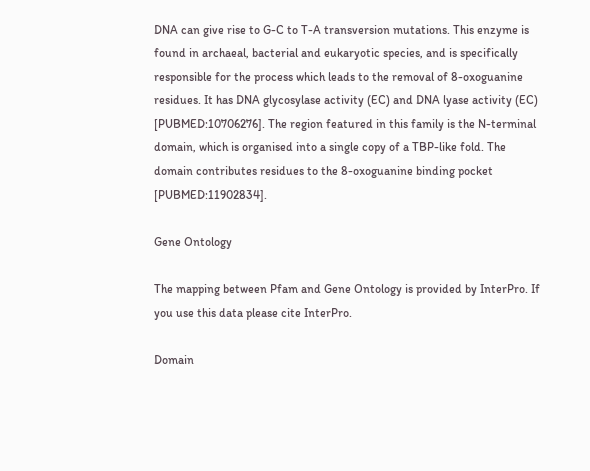DNA can give rise to G-C to T-A transversion mutations. This enzyme is found in archaeal, bacterial and eukaryotic species, and is specifically responsible for the process which leads to the removal of 8-oxoguanine residues. It has DNA glycosylase activity (EC) and DNA lyase activity (EC) [PUBMED:10706276]. The region featured in this family is the N-terminal domain, which is organised into a single copy of a TBP-like fold. The domain contributes residues to the 8-oxoguanine binding pocket [PUBMED:11902834].

Gene Ontology

The mapping between Pfam and Gene Ontology is provided by InterPro. If you use this data please cite InterPro.

Domain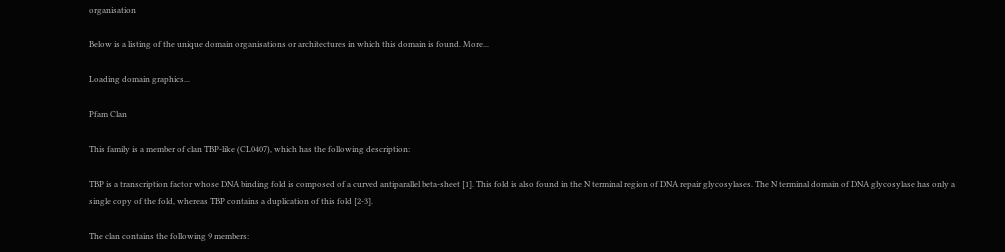organisation

Below is a listing of the unique domain organisations or architectures in which this domain is found. More...

Loading domain graphics...

Pfam Clan

This family is a member of clan TBP-like (CL0407), which has the following description:

TBP is a transcription factor whose DNA binding fold is composed of a curved antiparallel beta-sheet [1]. This fold is also found in the N terminal region of DNA repair glycosylases. The N terminal domain of DNA glycosylase has only a single copy of the fold, whereas TBP contains a duplication of this fold [2-3].

The clan contains the following 9 members: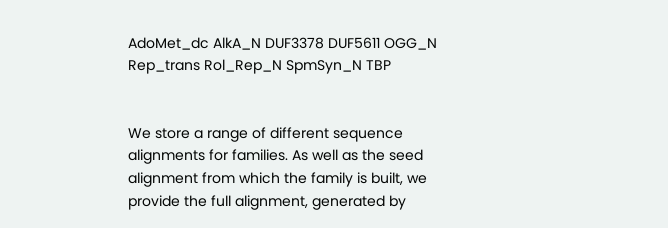AdoMet_dc AlkA_N DUF3378 DUF5611 OGG_N Rep_trans Rol_Rep_N SpmSyn_N TBP


We store a range of different sequence alignments for families. As well as the seed alignment from which the family is built, we provide the full alignment, generated by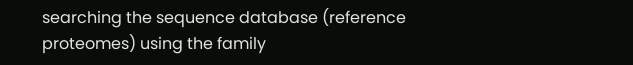searching the sequence database (reference proteomes) using the family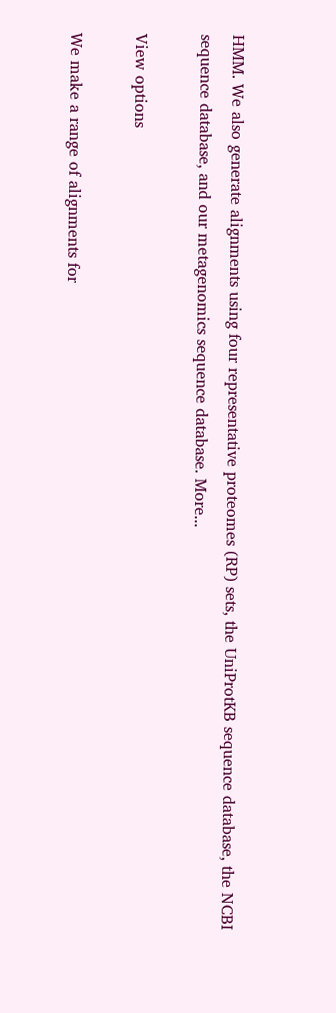HMM. We also generate alignments using four representative proteomes (RP) sets, the UniProtKB sequence database, the NCBI sequence database, and our metagenomics sequence database. More...

View options

We make a range of alignments for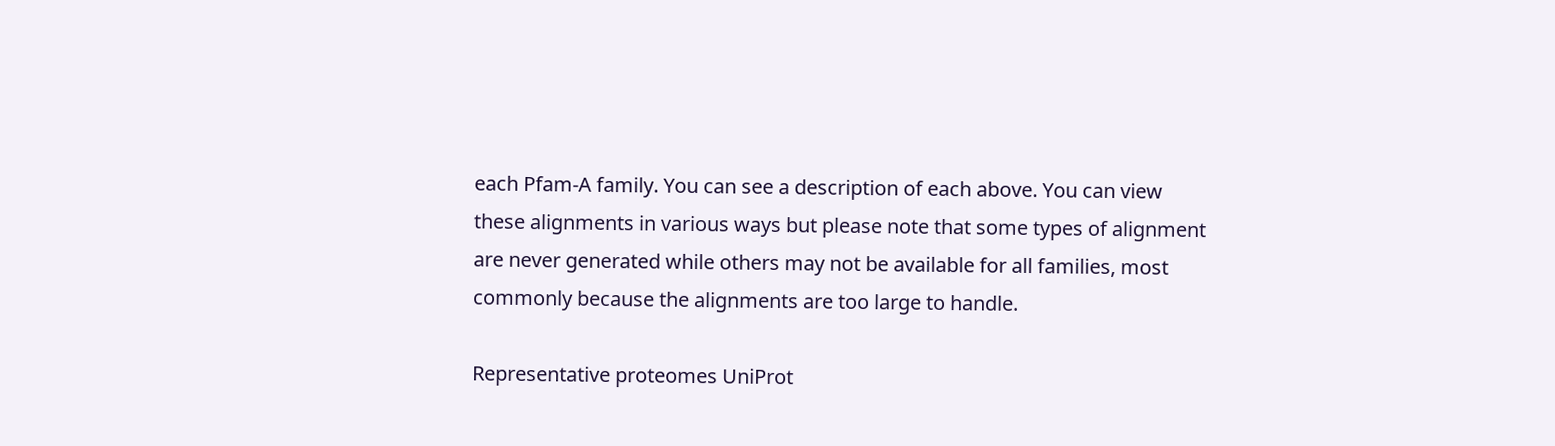each Pfam-A family. You can see a description of each above. You can view these alignments in various ways but please note that some types of alignment are never generated while others may not be available for all families, most commonly because the alignments are too large to handle.

Representative proteomes UniProt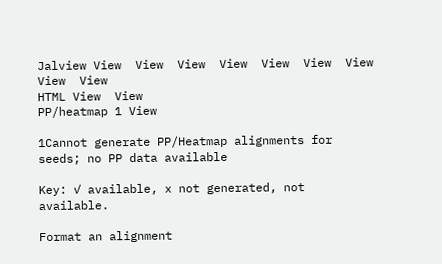Jalview View  View  View  View  View  View  View  View  View
HTML View  View
PP/heatmap 1 View

1Cannot generate PP/Heatmap alignments for seeds; no PP data available

Key: ✓ available, x not generated, not available.

Format an alignment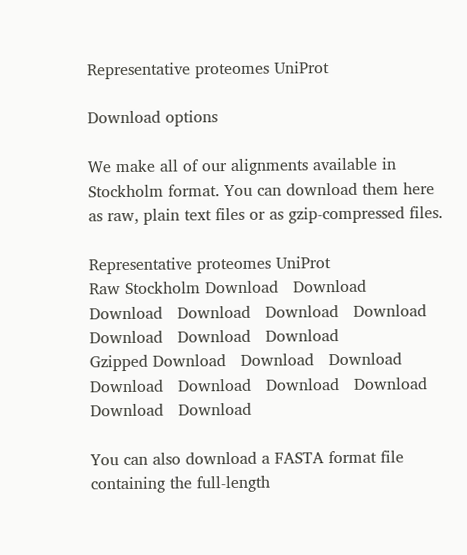Representative proteomes UniProt

Download options

We make all of our alignments available in Stockholm format. You can download them here as raw, plain text files or as gzip-compressed files.

Representative proteomes UniProt
Raw Stockholm Download   Download   Download   Download   Download   Download   Download   Download   Download
Gzipped Download   Download   Download   Download   Download   Download   Download   Download   Download

You can also download a FASTA format file containing the full-length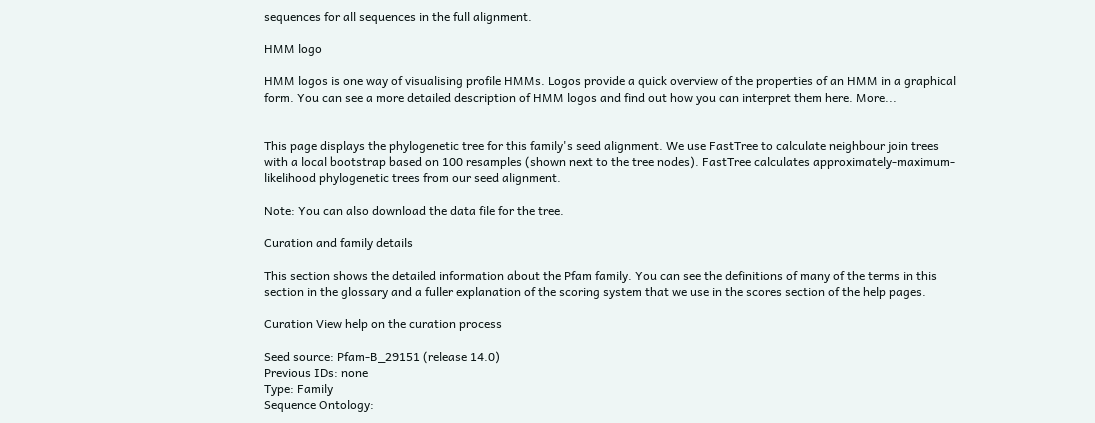sequences for all sequences in the full alignment.

HMM logo

HMM logos is one way of visualising profile HMMs. Logos provide a quick overview of the properties of an HMM in a graphical form. You can see a more detailed description of HMM logos and find out how you can interpret them here. More...


This page displays the phylogenetic tree for this family's seed alignment. We use FastTree to calculate neighbour join trees with a local bootstrap based on 100 resamples (shown next to the tree nodes). FastTree calculates approximately-maximum-likelihood phylogenetic trees from our seed alignment.

Note: You can also download the data file for the tree.

Curation and family details

This section shows the detailed information about the Pfam family. You can see the definitions of many of the terms in this section in the glossary and a fuller explanation of the scoring system that we use in the scores section of the help pages.

Curation View help on the curation process

Seed source: Pfam-B_29151 (release 14.0)
Previous IDs: none
Type: Family
Sequence Ontology: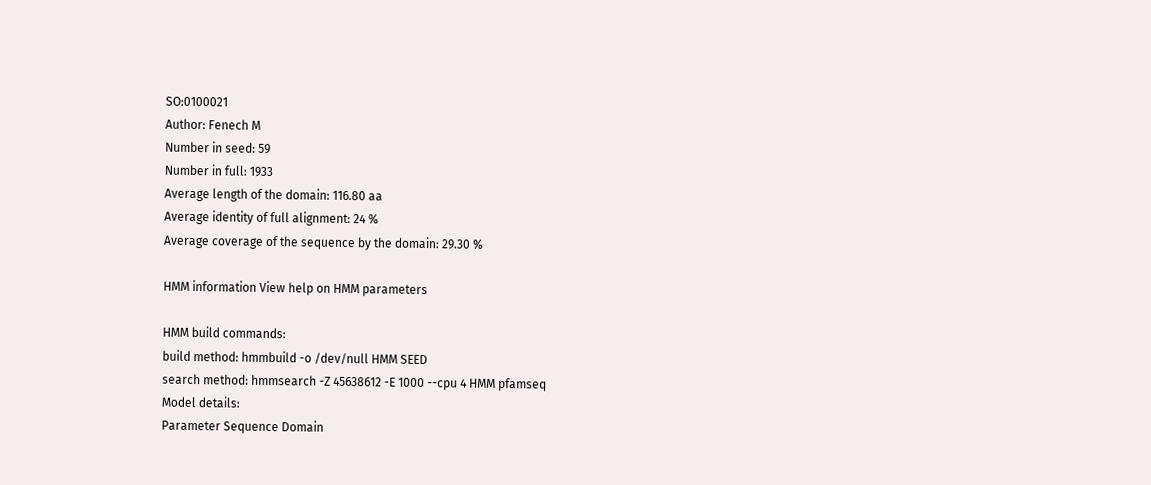SO:0100021
Author: Fenech M
Number in seed: 59
Number in full: 1933
Average length of the domain: 116.80 aa
Average identity of full alignment: 24 %
Average coverage of the sequence by the domain: 29.30 %

HMM information View help on HMM parameters

HMM build commands:
build method: hmmbuild -o /dev/null HMM SEED
search method: hmmsearch -Z 45638612 -E 1000 --cpu 4 HMM pfamseq
Model details:
Parameter Sequence Domain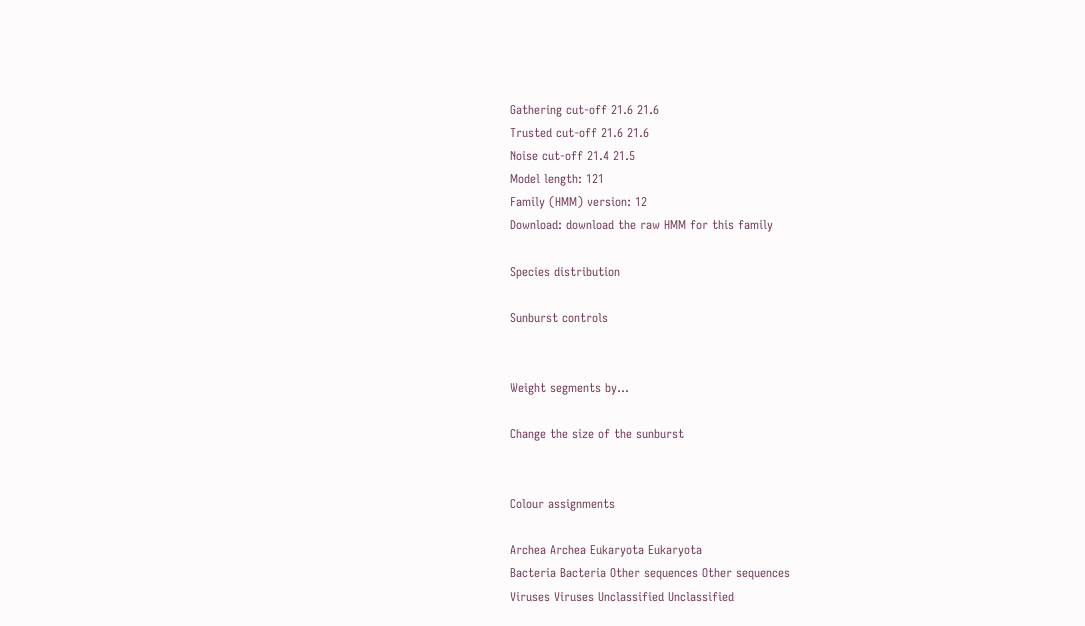Gathering cut-off 21.6 21.6
Trusted cut-off 21.6 21.6
Noise cut-off 21.4 21.5
Model length: 121
Family (HMM) version: 12
Download: download the raw HMM for this family

Species distribution

Sunburst controls


Weight segments by...

Change the size of the sunburst


Colour assignments

Archea Archea Eukaryota Eukaryota
Bacteria Bacteria Other sequences Other sequences
Viruses Viruses Unclassified Unclassified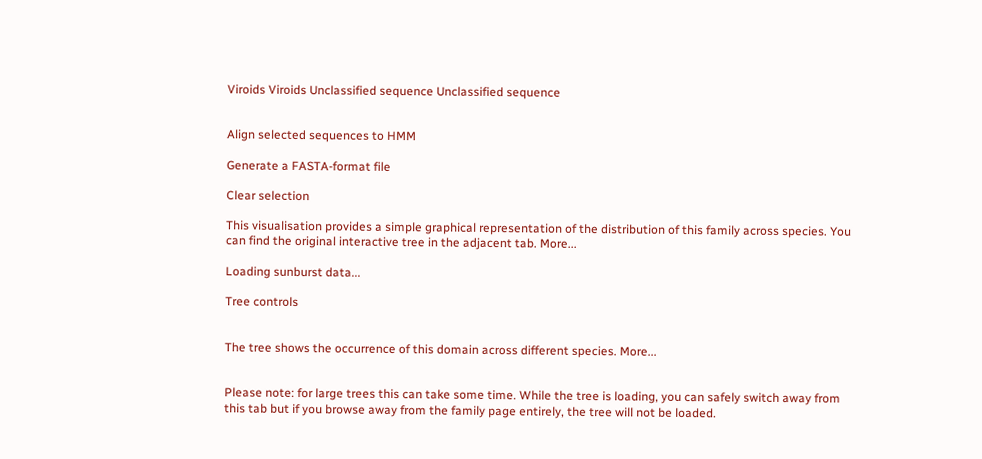Viroids Viroids Unclassified sequence Unclassified sequence


Align selected sequences to HMM

Generate a FASTA-format file

Clear selection

This visualisation provides a simple graphical representation of the distribution of this family across species. You can find the original interactive tree in the adjacent tab. More...

Loading sunburst data...

Tree controls


The tree shows the occurrence of this domain across different species. More...


Please note: for large trees this can take some time. While the tree is loading, you can safely switch away from this tab but if you browse away from the family page entirely, the tree will not be loaded.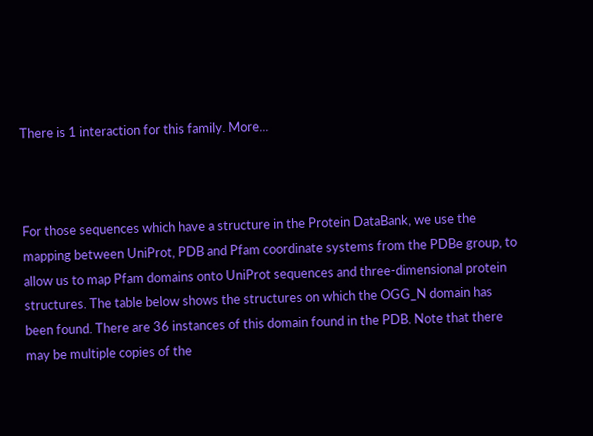There is 1 interaction for this family. More...



For those sequences which have a structure in the Protein DataBank, we use the mapping between UniProt, PDB and Pfam coordinate systems from the PDBe group, to allow us to map Pfam domains onto UniProt sequences and three-dimensional protein structures. The table below shows the structures on which the OGG_N domain has been found. There are 36 instances of this domain found in the PDB. Note that there may be multiple copies of the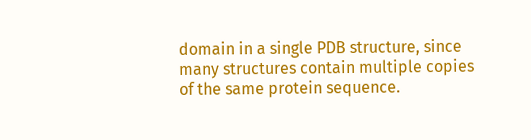domain in a single PDB structure, since many structures contain multiple copies of the same protein sequence.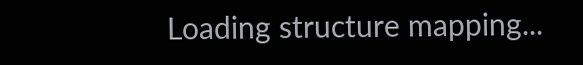Loading structure mapping...